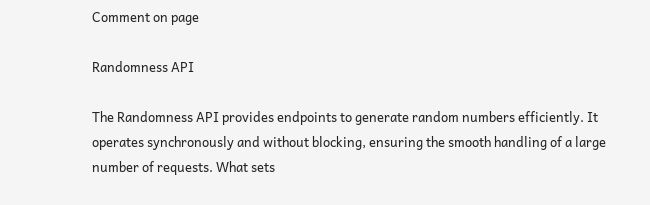Comment on page

Randomness API

The Randomness API provides endpoints to generate random numbers efficiently. It operates synchronously and without blocking, ensuring the smooth handling of a large number of requests. What sets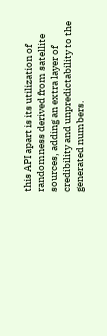this API apart is its utilization of randomness derived from satellite sources, adding an extra layer of credibility and unpredictability to the generated numbers.